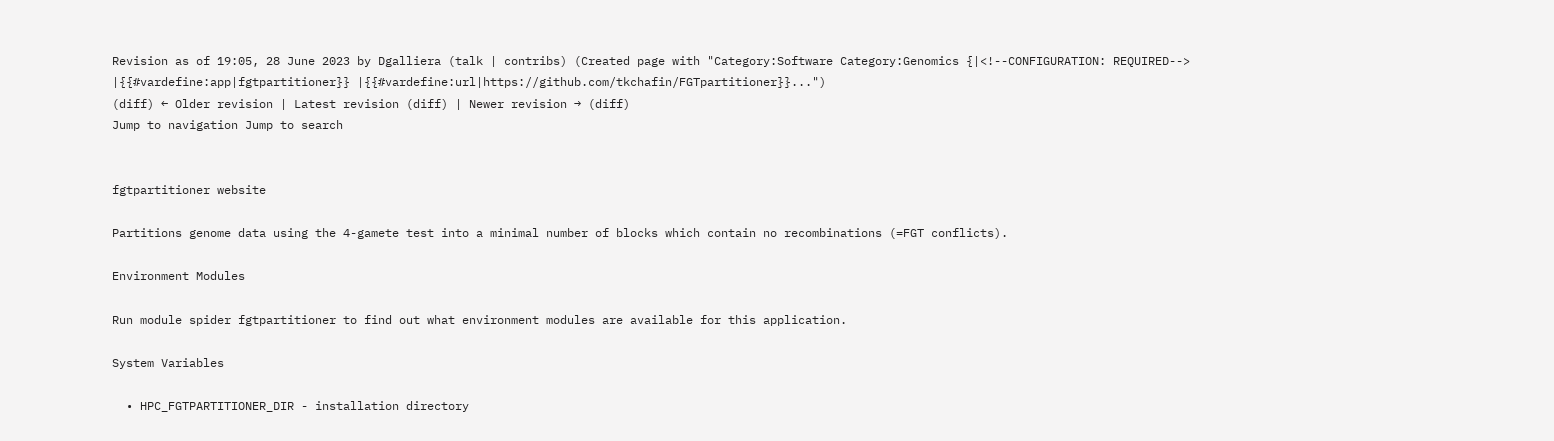Revision as of 19:05, 28 June 2023 by Dgalliera (talk | contribs) (Created page with "Category:Software Category:Genomics {|<!--CONFIGURATION: REQUIRED--> |{{#vardefine:app|fgtpartitioner}} |{{#vardefine:url|https://github.com/tkchafin/FGTpartitioner}}...")
(diff) ← Older revision | Latest revision (diff) | Newer revision → (diff)
Jump to navigation Jump to search


fgtpartitioner website

Partitions genome data using the 4-gamete test into a minimal number of blocks which contain no recombinations (=FGT conflicts).

Environment Modules

Run module spider fgtpartitioner to find out what environment modules are available for this application.

System Variables

  • HPC_FGTPARTITIONER_DIR - installation directory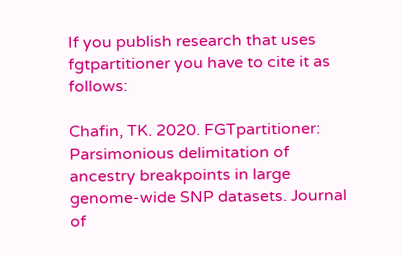If you publish research that uses fgtpartitioner you have to cite it as follows:

Chafin, TK. 2020. FGTpartitioner: Parsimonious delimitation of ancestry breakpoints in large genome-wide SNP datasets. Journal of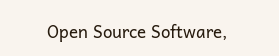Open Source Software,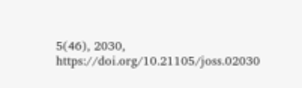5(46), 2030, https://doi.org/10.21105/joss.02030